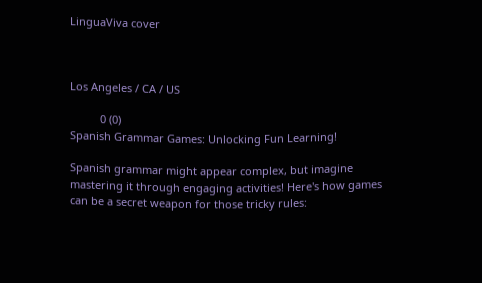LinguaViva cover



Los Angeles / CA / US

          0 (0)
Spanish Grammar Games: Unlocking Fun Learning!

Spanish grammar might appear complex, but imagine mastering it through engaging activities! Here's how games can be a secret weapon for those tricky rules: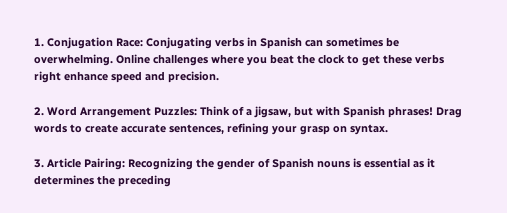1. Conjugation Race: Conjugating verbs in Spanish can sometimes be overwhelming. Online challenges where you beat the clock to get these verbs right enhance speed and precision.

2. Word Arrangement Puzzles: Think of a jigsaw, but with Spanish phrases! Drag words to create accurate sentences, refining your grasp on syntax.

3. Article Pairing: Recognizing the gender of Spanish nouns is essential as it determines the preceding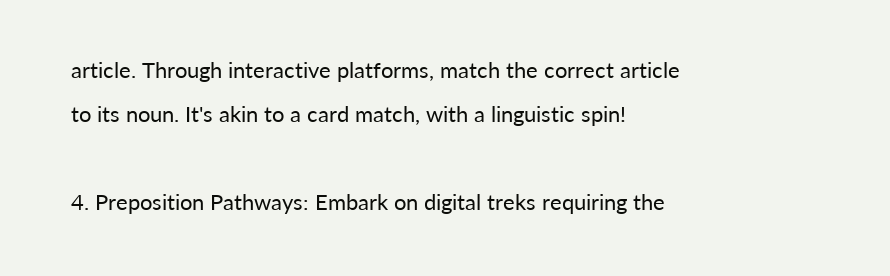article. Through interactive platforms, match the correct article to its noun. It's akin to a card match, with a linguistic spin!

4. Preposition Pathways: Embark on digital treks requiring the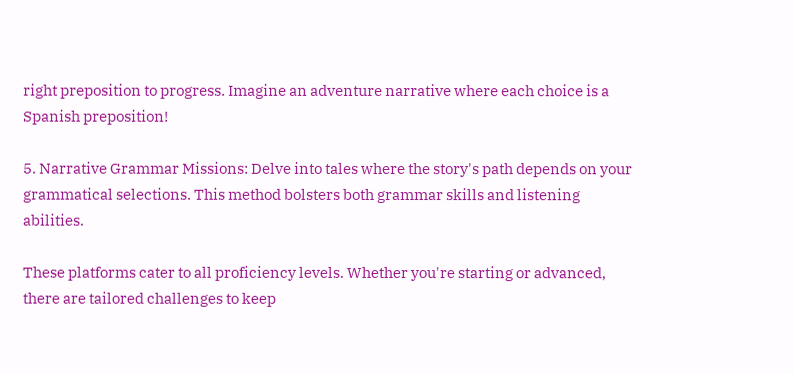right preposition to progress. Imagine an adventure narrative where each choice is a Spanish preposition!

5. Narrative Grammar Missions: Delve into tales where the story's path depends on your grammatical selections. This method bolsters both grammar skills and listening abilities.

These platforms cater to all proficiency levels. Whether you're starting or advanced, there are tailored challenges to keep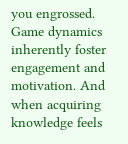you engrossed. Game dynamics inherently foster engagement and motivation. And when acquiring knowledge feels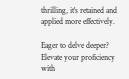thrilling, it's retained and applied more effectively.

Eager to delve deeper? Elevate your proficiency with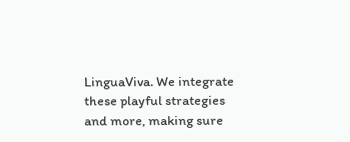LinguaViva. We integrate these playful strategies and more, making sure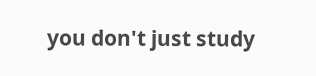you don't just study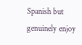Spanish but genuinely enjoy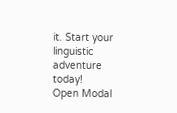it. Start your linguistic adventure today!
Open Modal